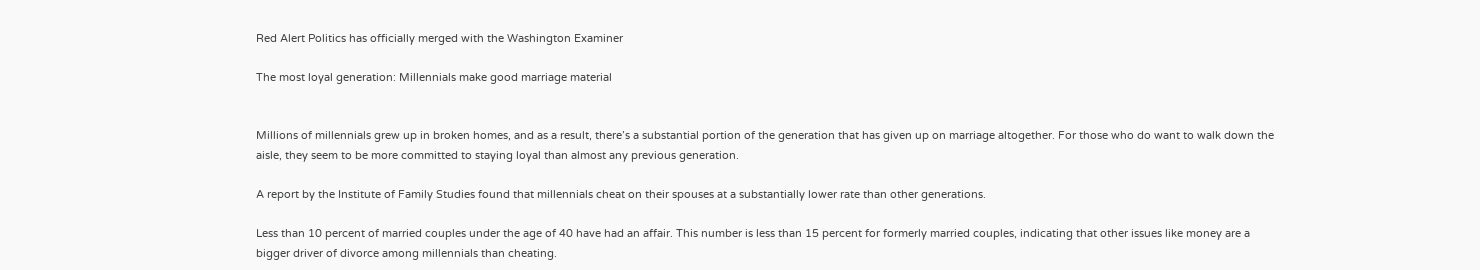Red Alert Politics has officially merged with the Washington Examiner

The most loyal generation: Millennials make good marriage material


Millions of millennials grew up in broken homes, and as a result, there’s a substantial portion of the generation that has given up on marriage altogether. For those who do want to walk down the aisle, they seem to be more committed to staying loyal than almost any previous generation.

A report by the Institute of Family Studies found that millennials cheat on their spouses at a substantially lower rate than other generations.

Less than 10 percent of married couples under the age of 40 have had an affair. This number is less than 15 percent for formerly married couples, indicating that other issues like money are a bigger driver of divorce among millennials than cheating.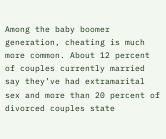Among the baby boomer generation, cheating is much more common. About 12 percent of couples currently married say they’ve had extramarital sex and more than 20 percent of divorced couples state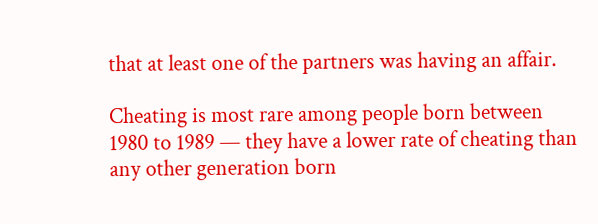that at least one of the partners was having an affair.

Cheating is most rare among people born between 1980 to 1989 — they have a lower rate of cheating than any other generation born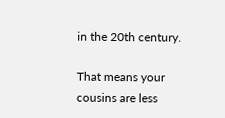in the 20th century.

That means your cousins are less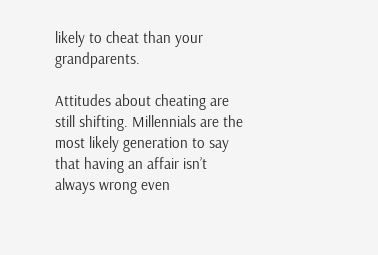likely to cheat than your grandparents.

Attitudes about cheating are still shifting. Millennials are the most likely generation to say that having an affair isn’t always wrong even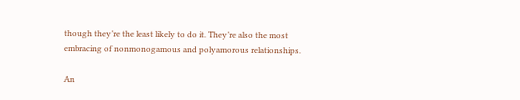though they’re the least likely to do it. They’re also the most embracing of nonmonogamous and polyamorous relationships.

An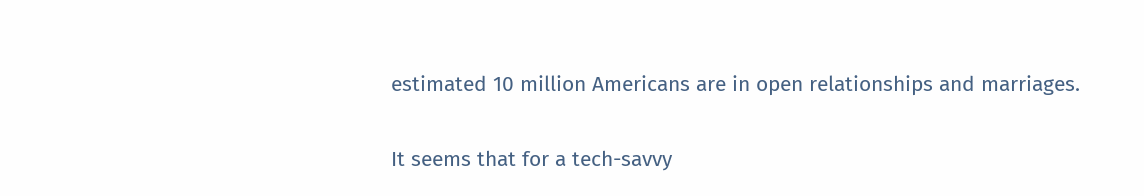estimated 10 million Americans are in open relationships and marriages.

It seems that for a tech-savvy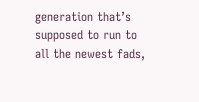generation that’s supposed to run to all the newest fads,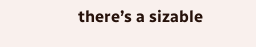there’s a sizable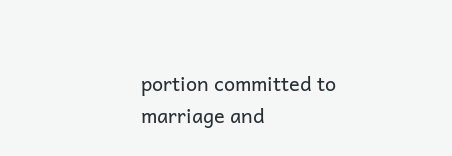portion committed to marriage and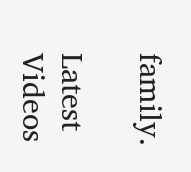family.

Latest Videos